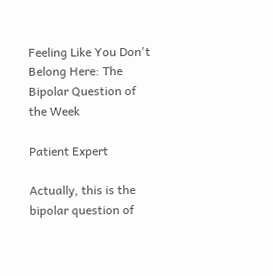Feeling Like You Don't Belong Here: The Bipolar Question of the Week

Patient Expert

Actually, this is the bipolar question of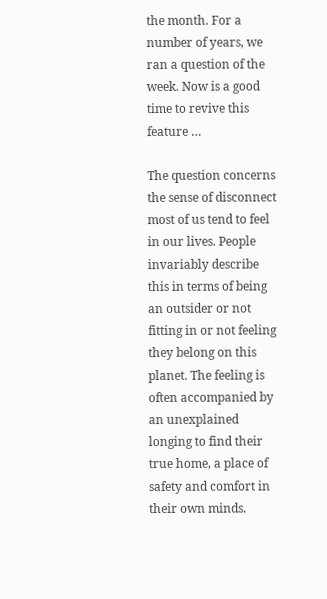the month. For a number of years, we ran a question of the week. Now is a good time to revive this feature …

The question concerns the sense of disconnect most of us tend to feel in our lives. People invariably describe this in terms of being an outsider or not fitting in or not feeling they belong on this planet. The feeling is often accompanied by an unexplained longing to find their true home, a place of  safety and comfort in their own minds.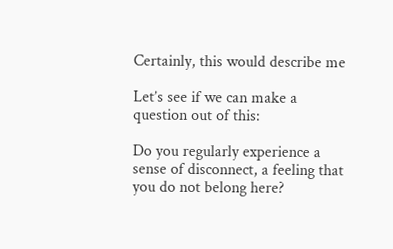Certainly, this would describe me

Let’s see if we can make a question out of this:

Do you regularly experience a sense of disconnect, a feeling that you do not belong here?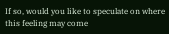If so, would you like to speculate on where this feeling may come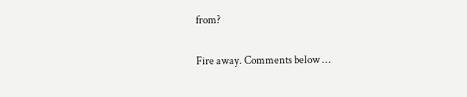from?

Fire away. Comments below …